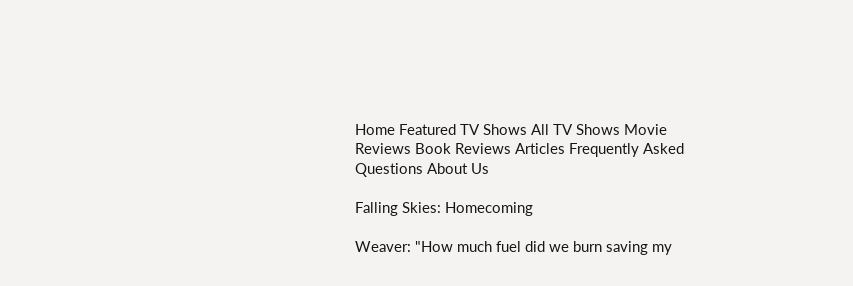Home Featured TV Shows All TV Shows Movie Reviews Book Reviews Articles Frequently Asked Questions About Us

Falling Skies: Homecoming

Weaver: "How much fuel did we burn saving my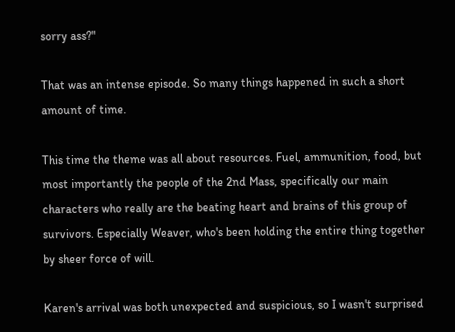sorry ass?"

That was an intense episode. So many things happened in such a short amount of time.

This time the theme was all about resources. Fuel, ammunition, food, but most importantly the people of the 2nd Mass, specifically our main characters who really are the beating heart and brains of this group of survivors. Especially Weaver, who's been holding the entire thing together by sheer force of will.

Karen's arrival was both unexpected and suspicious, so I wasn't surprised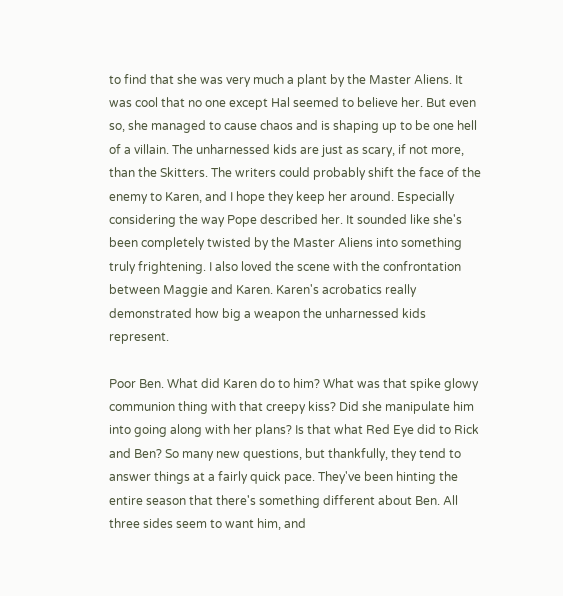to find that she was very much a plant by the Master Aliens. It was cool that no one except Hal seemed to believe her. But even so, she managed to cause chaos and is shaping up to be one hell of a villain. The unharnessed kids are just as scary, if not more, than the Skitters. The writers could probably shift the face of the enemy to Karen, and I hope they keep her around. Especially considering the way Pope described her. It sounded like she's been completely twisted by the Master Aliens into something truly frightening. I also loved the scene with the confrontation between Maggie and Karen. Karen's acrobatics really demonstrated how big a weapon the unharnessed kids represent.

Poor Ben. What did Karen do to him? What was that spike glowy communion thing with that creepy kiss? Did she manipulate him into going along with her plans? Is that what Red Eye did to Rick and Ben? So many new questions, but thankfully, they tend to answer things at a fairly quick pace. They've been hinting the entire season that there's something different about Ben. All three sides seem to want him, and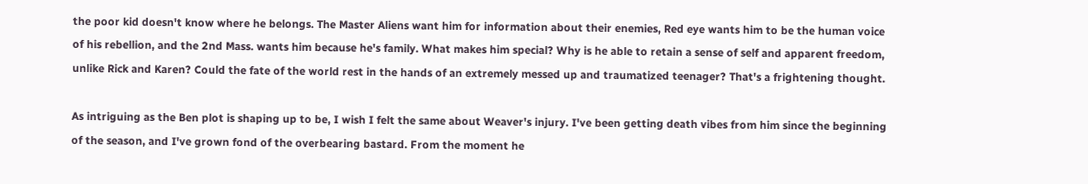the poor kid doesn't know where he belongs. The Master Aliens want him for information about their enemies, Red eye wants him to be the human voice of his rebellion, and the 2nd Mass. wants him because he's family. What makes him special? Why is he able to retain a sense of self and apparent freedom, unlike Rick and Karen? Could the fate of the world rest in the hands of an extremely messed up and traumatized teenager? That's a frightening thought.

As intriguing as the Ben plot is shaping up to be, I wish I felt the same about Weaver's injury. I've been getting death vibes from him since the beginning of the season, and I've grown fond of the overbearing bastard. From the moment he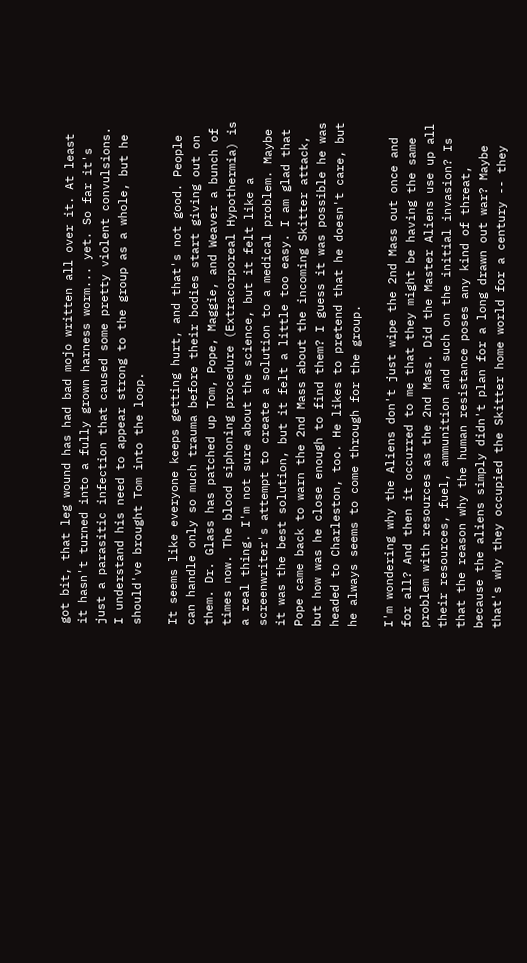got bit, that leg wound has had bad mojo written all over it. At least it hasn't turned into a fully grown harness worm... yet. So far it's just a parasitic infection that caused some pretty violent convulsions. I understand his need to appear strong to the group as a whole, but he should've brought Tom into the loop.

It seems like everyone keeps getting hurt, and that's not good. People can handle only so much trauma before their bodies start giving out on them. Dr. Glass has patched up Tom, Pope, Maggie, and Weaver a bunch of times now. The blood siphoning procedure (Extracorporeal Hypothermia) is a real thing. I'm not sure about the science, but it felt like a screenwriter's attempt to create a solution to a medical problem. Maybe it was the best solution, but it felt a little too easy. I am glad that Pope came back to warn the 2nd Mass about the incoming Skitter attack, but how was he close enough to find them? I guess it was possible he was headed to Charleston, too. He likes to pretend that he doesn't care, but he always seems to come through for the group.

I'm wondering why the Aliens don't just wipe the 2nd Mass out once and for all? And then it occurred to me that they might be having the same problem with resources as the 2nd Mass. Did the Master Aliens use up all their resources, fuel, ammunition and such on the initial invasion? Is that the reason why the human resistance poses any kind of threat, because the aliens simply didn't plan for a long drawn out war? Maybe that's why they occupied the Skitter home world for a century -- they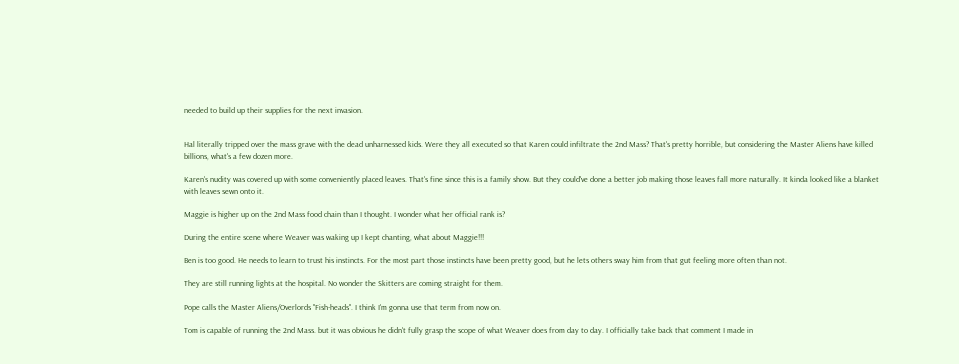needed to build up their supplies for the next invasion.


Hal literally tripped over the mass grave with the dead unharnessed kids. Were they all executed so that Karen could infiltrate the 2nd Mass? That's pretty horrible, but considering the Master Aliens have killed billions, what's a few dozen more.

Karen's nudity was covered up with some conveniently placed leaves. That's fine since this is a family show. But they could've done a better job making those leaves fall more naturally. It kinda looked like a blanket with leaves sewn onto it.

Maggie is higher up on the 2nd Mass food chain than I thought. I wonder what her official rank is?

During the entire scene where Weaver was waking up I kept chanting, what about Maggie!!!

Ben is too good. He needs to learn to trust his instincts. For the most part those instincts have been pretty good, but he lets others sway him from that gut feeling more often than not.

They are still running lights at the hospital. No wonder the Skitters are coming straight for them.

Pope calls the Master Aliens/Overlords "Fish-heads". I think I'm gonna use that term from now on.

Tom is capable of running the 2nd Mass. but it was obvious he didn't fully grasp the scope of what Weaver does from day to day. I officially take back that comment I made in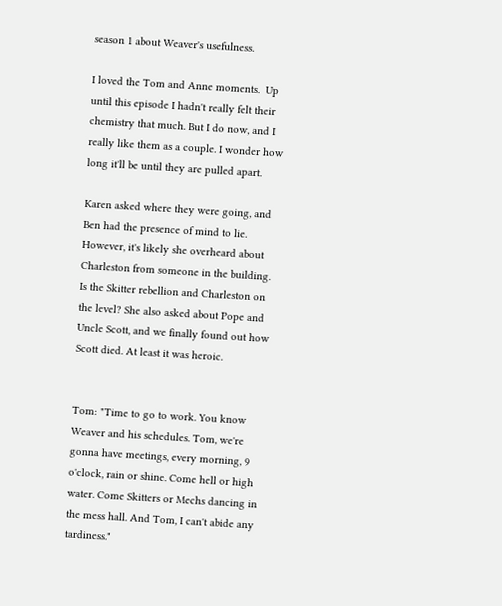season 1 about Weaver's usefulness.

I loved the Tom and Anne moments.  Up until this episode I hadn't really felt their chemistry that much. But I do now, and I really like them as a couple. I wonder how long it'll be until they are pulled apart.

Karen asked where they were going, and Ben had the presence of mind to lie. However, it's likely she overheard about Charleston from someone in the building. Is the Skitter rebellion and Charleston on the level? She also asked about Pope and Uncle Scott, and we finally found out how Scott died. At least it was heroic.


Tom: "Time to go to work. You know Weaver and his schedules. Tom, we're gonna have meetings, every morning, 9 o'clock, rain or shine. Come hell or high water. Come Skitters or Mechs dancing in the mess hall. And Tom, I can't abide any tardiness."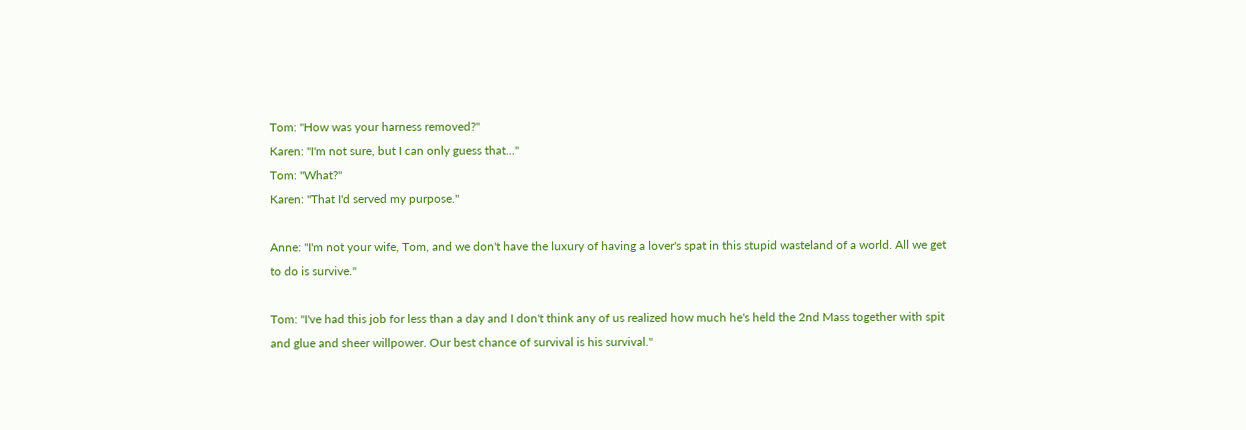Tom: "How was your harness removed?"
Karen: "I'm not sure, but I can only guess that..."
Tom: "What?"
Karen: "That I'd served my purpose."

Anne: "I'm not your wife, Tom, and we don't have the luxury of having a lover's spat in this stupid wasteland of a world. All we get to do is survive."

Tom: "I've had this job for less than a day and I don't think any of us realized how much he's held the 2nd Mass together with spit and glue and sheer willpower. Our best chance of survival is his survival."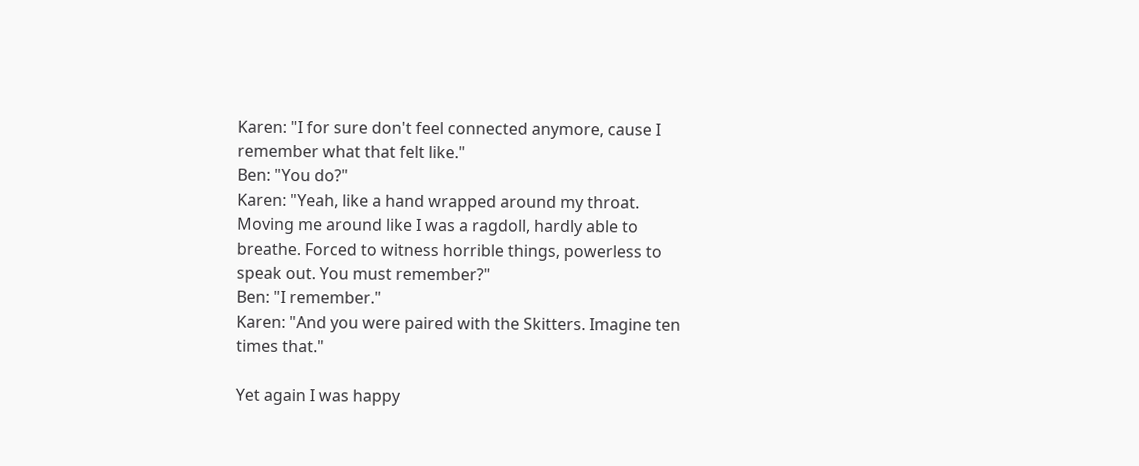Karen: "I for sure don't feel connected anymore, cause I remember what that felt like."
Ben: "You do?"
Karen: "Yeah, like a hand wrapped around my throat. Moving me around like I was a ragdoll, hardly able to breathe. Forced to witness horrible things, powerless to speak out. You must remember?"
Ben: "I remember."
Karen: "And you were paired with the Skitters. Imagine ten times that."

Yet again I was happy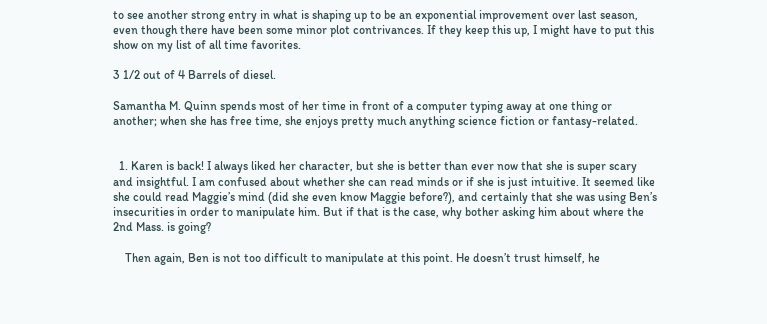to see another strong entry in what is shaping up to be an exponential improvement over last season, even though there have been some minor plot contrivances. If they keep this up, I might have to put this show on my list of all time favorites.

3 1/2 out of 4 Barrels of diesel.

Samantha M. Quinn spends most of her time in front of a computer typing away at one thing or another; when she has free time, she enjoys pretty much anything science fiction or fantasy-related.


  1. Karen is back! I always liked her character, but she is better than ever now that she is super scary and insightful. I am confused about whether she can read minds or if she is just intuitive. It seemed like she could read Maggie’s mind (did she even know Maggie before?), and certainly that she was using Ben’s insecurities in order to manipulate him. But if that is the case, why bother asking him about where the 2nd Mass. is going?

    Then again, Ben is not too difficult to manipulate at this point. He doesn’t trust himself, he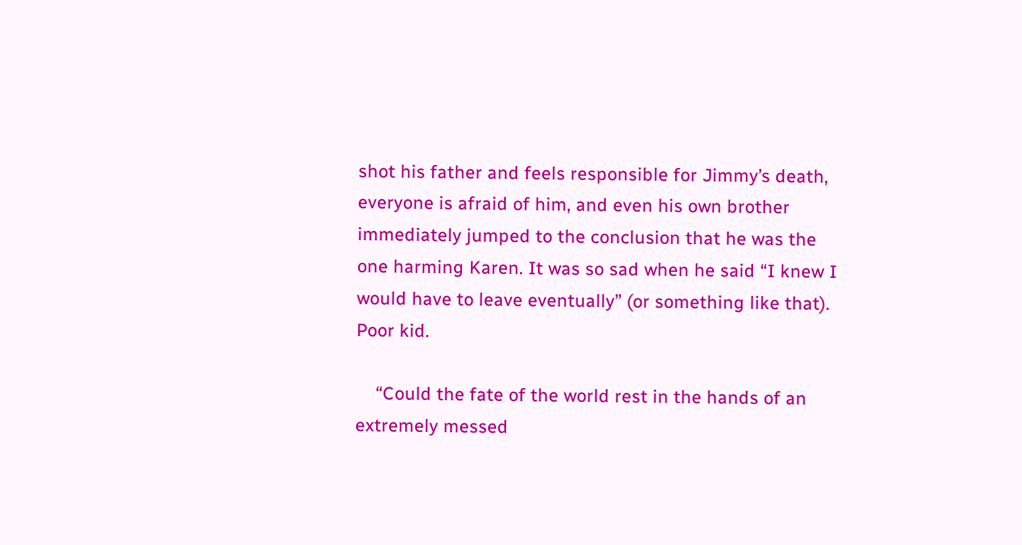shot his father and feels responsible for Jimmy’s death, everyone is afraid of him, and even his own brother immediately jumped to the conclusion that he was the one harming Karen. It was so sad when he said “I knew I would have to leave eventually” (or something like that). Poor kid.

    “Could the fate of the world rest in the hands of an extremely messed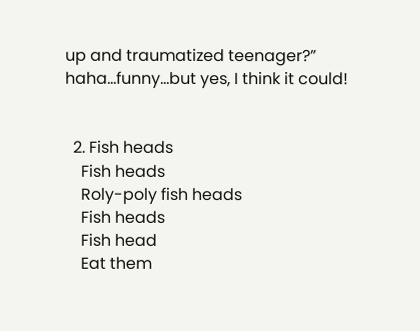up and traumatized teenager?” haha…funny…but yes, I think it could!


  2. Fish heads
    Fish heads
    Roly-poly fish heads
    Fish heads
    Fish head
    Eat them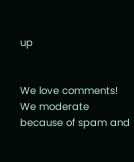up


We love comments! We moderate because of spam and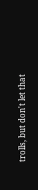trolls, but don't let that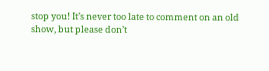stop you! It’s never too late to comment on an old show, but please don’t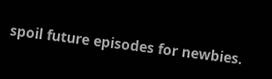spoil future episodes for newbies.